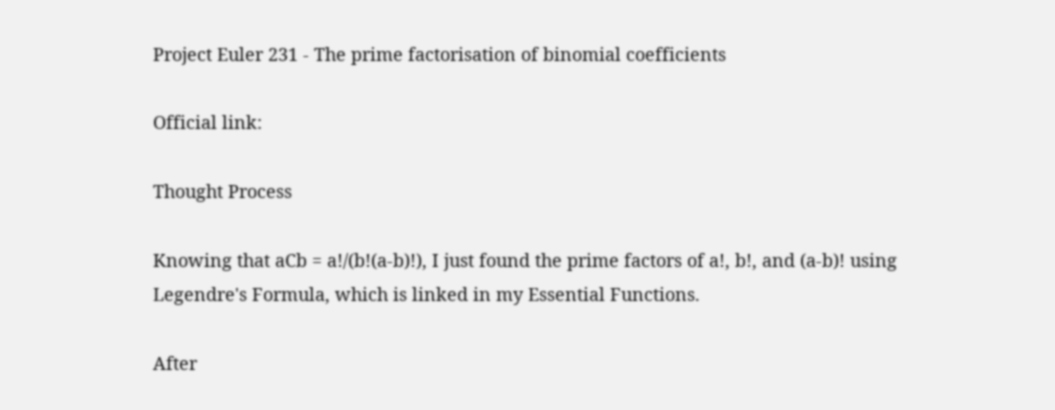Project Euler 231 - The prime factorisation of binomial coefficients

Official link:

Thought Process

Knowing that aCb = a!/(b!(a-b)!), I just found the prime factors of a!, b!, and (a-b)! using Legendre's Formula, which is linked in my Essential Functions.

After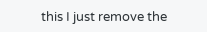this I just remove the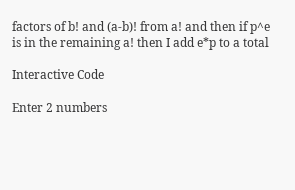factors of b! and (a-b)! from a! and then if p^e is in the remaining a! then I add e*p to a total

Interactive Code

Enter 2 numbers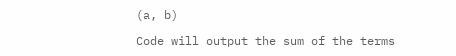(a, b)

Code will output the sum of the terms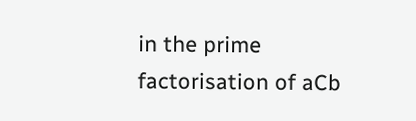in the prime factorisation of aCb